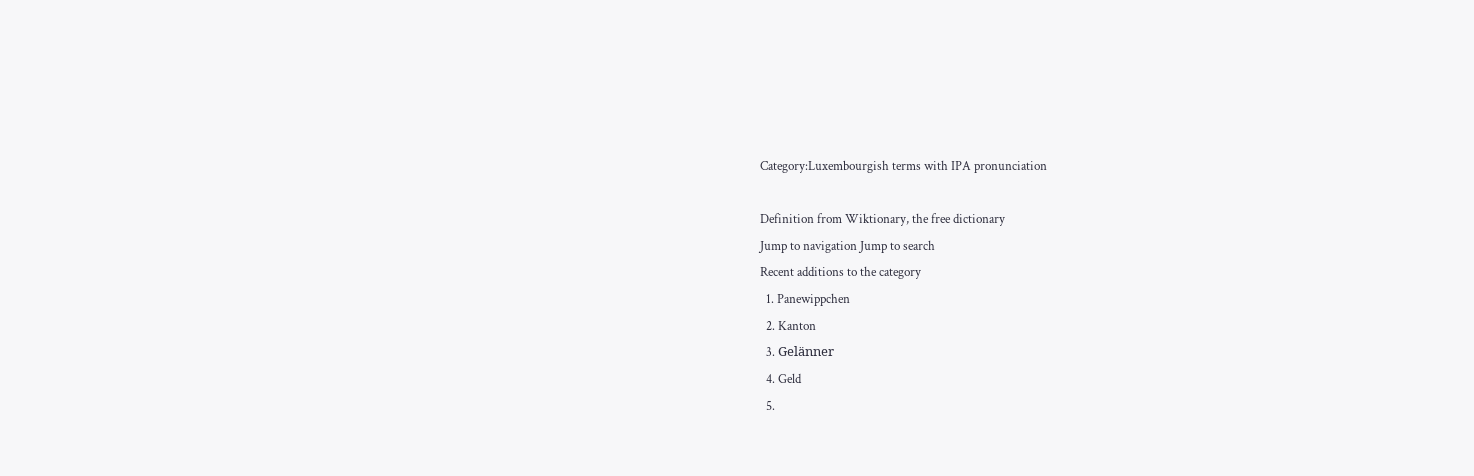Category:Luxembourgish terms with IPA pronunciation

Definition from Wiktionary, the free dictionary
Jump to navigation Jump to search
Recent additions to the category
  1. Panewippchen
  2. Kanton
  3. Gelänner
  4. Geld
  5.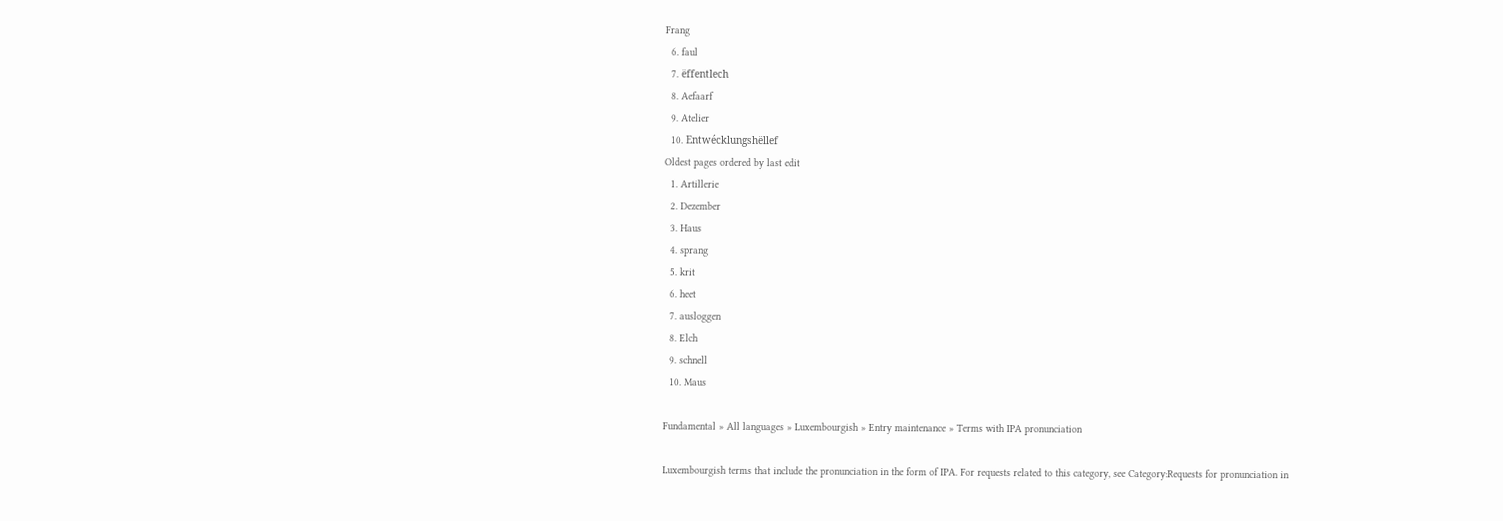Frang
  6. faul
  7. ëffentlech
  8. Aefaarf
  9. Atelier
  10. Entwécklungshëllef
Oldest pages ordered by last edit
  1. Artillerie
  2. Dezember
  3. Haus
  4. sprang
  5. krit
  6. heet
  7. ausloggen
  8. Elch
  9. schnell
  10. Maus

Fundamental » All languages » Luxembourgish » Entry maintenance » Terms with IPA pronunciation

Luxembourgish terms that include the pronunciation in the form of IPA. For requests related to this category, see Category:Requests for pronunciation in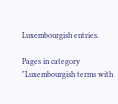Luxembourgish entries.

Pages in category "Luxembourgish terms with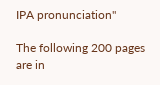IPA pronunciation"

The following 200 pages are in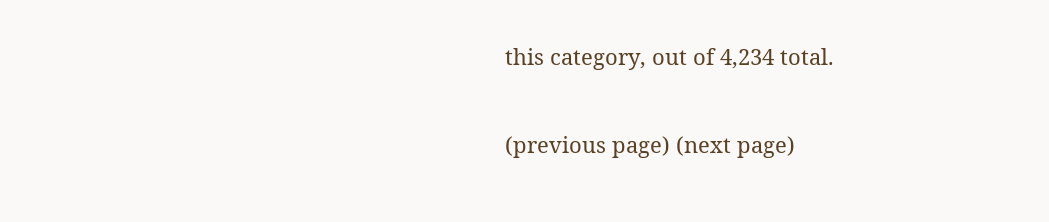this category, out of 4,234 total.

(previous page) (next page)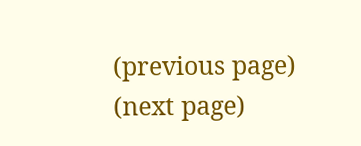(previous page) (next page)